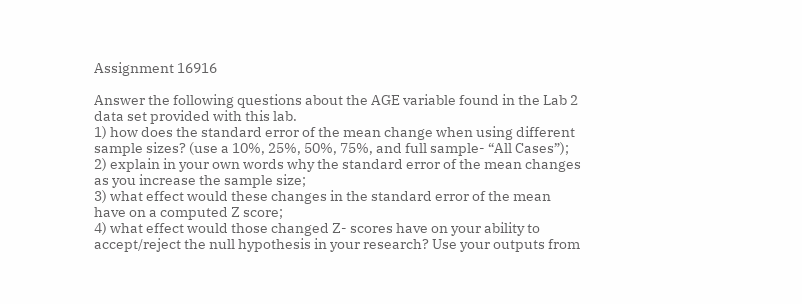Assignment 16916

Answer the following questions about the AGE variable found in the Lab 2 data set provided with this lab.
1) how does the standard error of the mean change when using different sample sizes? (use a 10%, 25%, 50%, 75%, and full sample- “All Cases”);
2) explain in your own words why the standard error of the mean changes as you increase the sample size;
3) what effect would these changes in the standard error of the mean have on a computed Z score;
4) what effect would those changed Z- scores have on your ability to accept/reject the null hypothesis in your research? Use your outputs from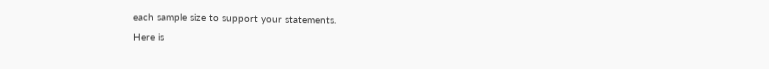each sample size to support your statements.
Here is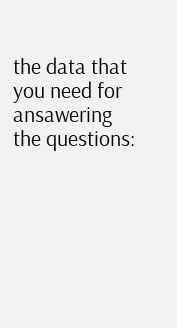the data that you need for ansawering the questions: